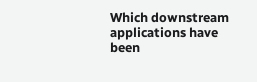Which downstream applications have been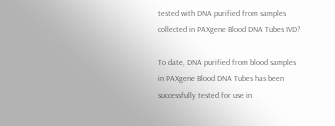tested with DNA purified from samples collected in PAXgene Blood DNA Tubes IVD?

To date, DNA purified from blood samples in PAXgene Blood DNA Tubes has been successfully tested for use in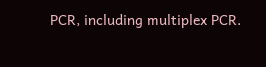PCR, including multiplex PCR.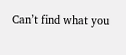Can’t find what you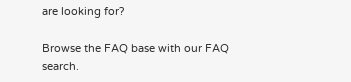are looking for?

Browse the FAQ base with our FAQ search.